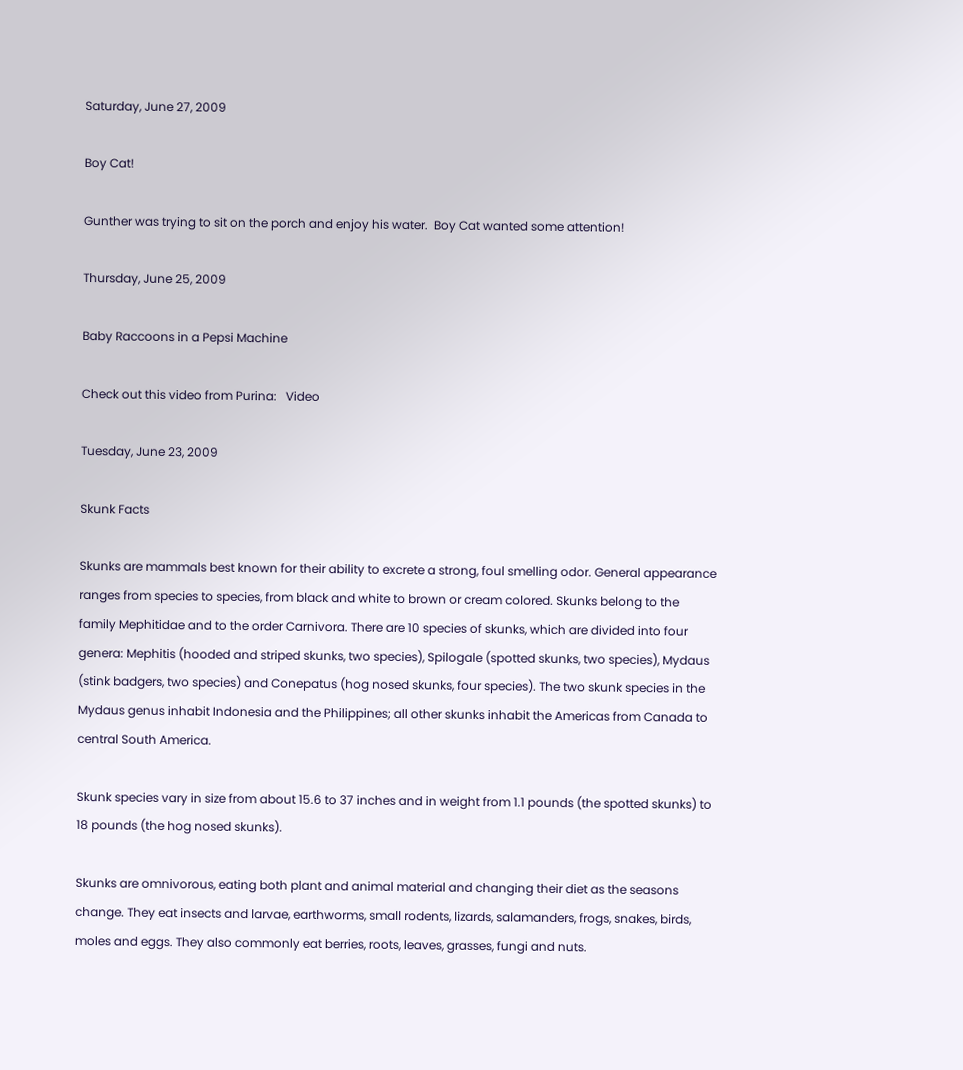Saturday, June 27, 2009

Boy Cat!

Gunther was trying to sit on the porch and enjoy his water.  Boy Cat wanted some attention!

Thursday, June 25, 2009

Baby Raccoons in a Pepsi Machine

Check out this video from Purina:   Video

Tuesday, June 23, 2009

Skunk Facts

Skunks are mammals best known for their ability to excrete a strong, foul smelling odor. General appearance ranges from species to species, from black and white to brown or cream colored. Skunks belong to the family Mephitidae and to the order Carnivora. There are 10 species of skunks, which are divided into four genera: Mephitis (hooded and striped skunks, two species), Spilogale (spotted skunks, two species), Mydaus (stink badgers, two species) and Conepatus (hog nosed skunks, four species). The two skunk species in the Mydaus genus inhabit Indonesia and the Philippines; all other skunks inhabit the Americas from Canada to central South America.

Skunk species vary in size from about 15.6 to 37 inches and in weight from 1.1 pounds (the spotted skunks) to 18 pounds (the hog nosed skunks).

Skunks are omnivorous, eating both plant and animal material and changing their diet as the seasons change. They eat insects and larvae, earthworms, small rodents, lizards, salamanders, frogs, snakes, birds, moles and eggs. They also commonly eat berries, roots, leaves, grasses, fungi and nuts.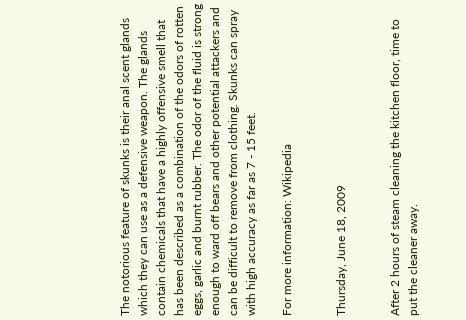The notorious feature of skunks is their anal scent glands which they can use as a defensive weapon. The glands contain chemicals that have a highly offensive smell that has been described as a combination of the odors of rotten eggs, garlic and burnt rubber. The odor of the fluid is strong enough to ward off bears and other potential attackers and can be difficult to remove from clothing. Skunks can spray with high accuracy as far as 7 - 15 feet.

For more information: Wikipedia


Thursday, June 18, 2009


After 2 hours of steam cleaning the kitchen floor, time to put the cleaner away.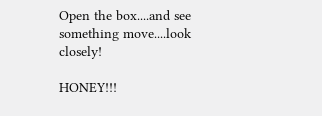Open the box....and see something move....look closely!

HONEY!!!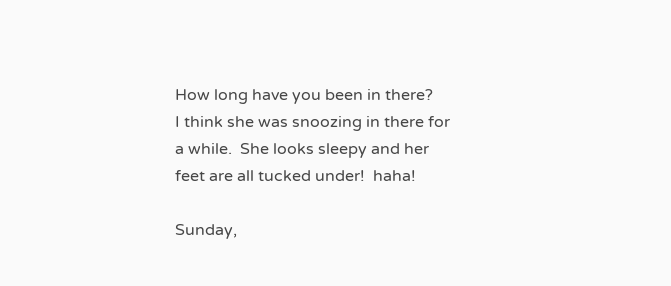How long have you been in there?
I think she was snoozing in there for a while.  She looks sleepy and her feet are all tucked under!  haha!

Sunday,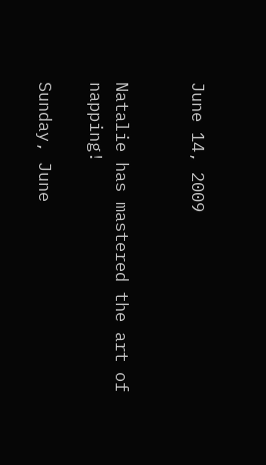June 14, 2009


Natalie has mastered the art of napping!

Sunday, June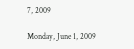7, 2009

Monday, June 1, 2009